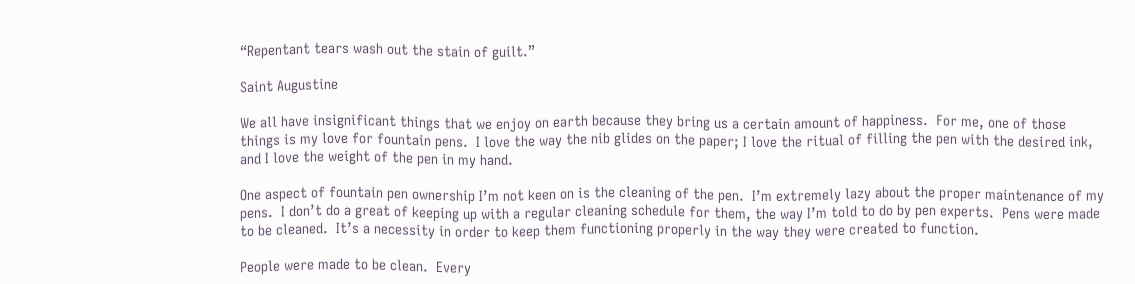“Repentant tears wash out the stain of guilt.”

Saint Augustine

We all have insignificant things that we enjoy on earth because they bring us a certain amount of happiness.  For me, one of those things is my love for fountain pens.  I love the way the nib glides on the paper; I love the ritual of filling the pen with the desired ink, and I love the weight of the pen in my hand.

One aspect of fountain pen ownership I’m not keen on is the cleaning of the pen.  I’m extremely lazy about the proper maintenance of my pens.  I don’t do a great of keeping up with a regular cleaning schedule for them, the way I’m told to do by pen experts.  Pens were made to be cleaned.  It’s a necessity in order to keep them functioning properly in the way they were created to function.

People were made to be clean.  Every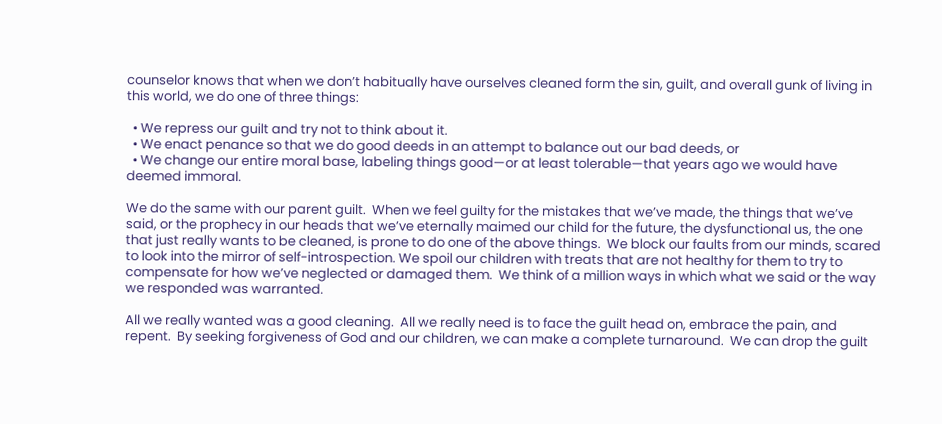counselor knows that when we don’t habitually have ourselves cleaned form the sin, guilt, and overall gunk of living in this world, we do one of three things:

  • We repress our guilt and try not to think about it.
  • We enact penance so that we do good deeds in an attempt to balance out our bad deeds, or
  • We change our entire moral base, labeling things good—or at least tolerable—that years ago we would have deemed immoral.

We do the same with our parent guilt.  When we feel guilty for the mistakes that we’ve made, the things that we’ve said, or the prophecy in our heads that we’ve eternally maimed our child for the future, the dysfunctional us, the one that just really wants to be cleaned, is prone to do one of the above things.  We block our faults from our minds, scared to look into the mirror of self-introspection. We spoil our children with treats that are not healthy for them to try to compensate for how we’ve neglected or damaged them.  We think of a million ways in which what we said or the way we responded was warranted.

All we really wanted was a good cleaning.  All we really need is to face the guilt head on, embrace the pain, and repent.  By seeking forgiveness of God and our children, we can make a complete turnaround.  We can drop the guilt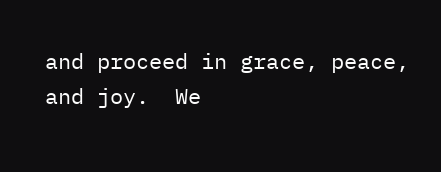and proceed in grace, peace, and joy.  We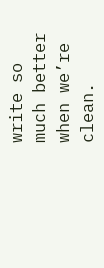write so much better when we’re clean.